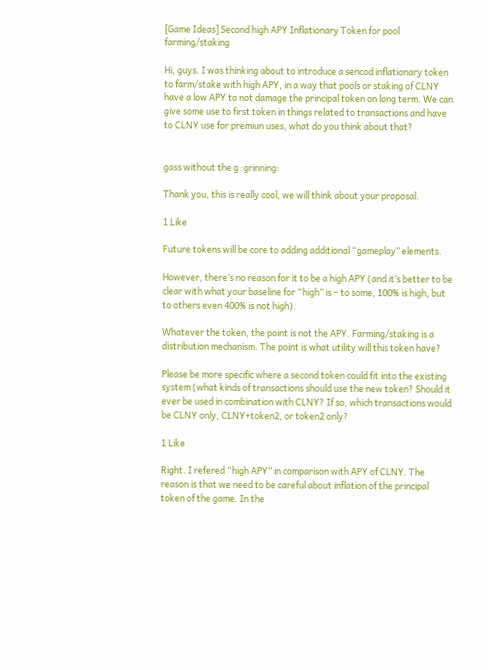[Game Ideas] Second high APY Inflationary Token for pool farming/staking

Hi, guys. I was thinking about to introduce a sencod inflationary token to farm/stake with high APY, in a way that pools or staking of CLNY have a low APY to not damage the principal token on long term. We can give some use to first token in things related to transactions and have to CLNY use for premiun uses, what do you think about that?


gass without the g :grinning:

Thank you, this is really cool, we will think about your proposal.

1 Like

Future tokens will be core to adding additional “gameplay” elements.

However, there’s no reason for it to be a high APY (and it’s better to be clear with what your baseline for “high” is – to some, 100% is high, but to others even 400% is not high).

Whatever the token, the point is not the APY. Farming/staking is a distribution mechanism. The point is what utility will this token have?

Please be more specific where a second token could fit into the existing system (what kinds of transactions should use the new token? Should it ever be used in combination with CLNY? If so, which transactions would be CLNY only, CLNY+token2, or token2 only?

1 Like

Right. I refered “high APY” in comparison with APY of CLNY. The reason is that we need to be careful about inflation of the principal token of the game. In the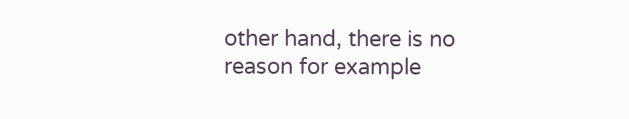other hand, there is no reason for example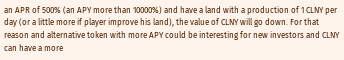an APR of 500% (an APY more than 10000%) and have a land with a production of 1 CLNY per day (or a little more if player improve his land), the value of CLNY will go down. For that reason and alternative token with more APY could be interesting for new investors and CLNY can have a more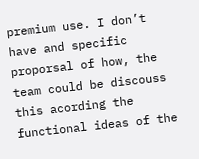premium use. I don’t have and specific proporsal of how, the team could be discouss this acording the functional ideas of the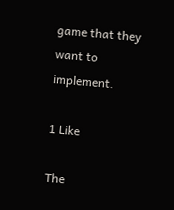game that they want to implement.

1 Like

The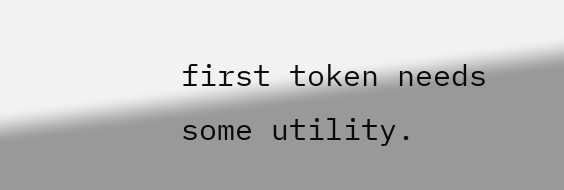first token needs some utility.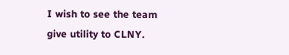I wish to see the team give utility to CLNY.